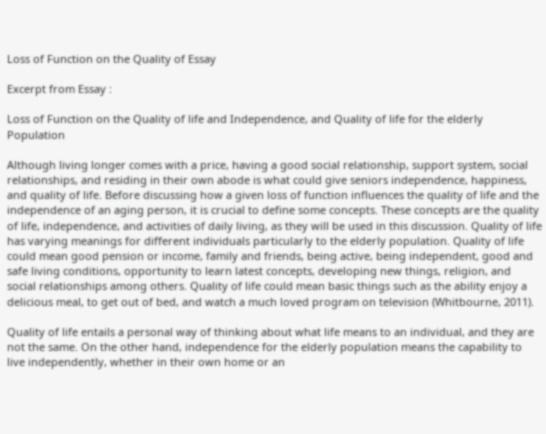Loss of Function on the Quality of Essay

Excerpt from Essay :

Loss of Function on the Quality of life and Independence, and Quality of life for the elderly Population

Although living longer comes with a price, having a good social relationship, support system, social relationships, and residing in their own abode is what could give seniors independence, happiness, and quality of life. Before discussing how a given loss of function influences the quality of life and the independence of an aging person, it is crucial to define some concepts. These concepts are the quality of life, independence, and activities of daily living, as they will be used in this discussion. Quality of life has varying meanings for different individuals particularly to the elderly population. Quality of life could mean good pension or income, family and friends, being active, being independent, good and safe living conditions, opportunity to learn latest concepts, developing new things, religion, and social relationships among others. Quality of life could mean basic things such as the ability enjoy a delicious meal, to get out of bed, and watch a much loved program on television (Whitbourne, 2011).

Quality of life entails a personal way of thinking about what life means to an individual, and they are not the same. On the other hand, independence for the elderly population means the capability to live independently, whether in their own home or an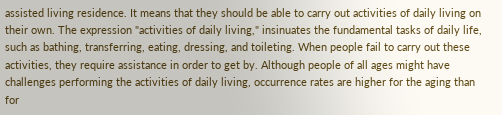assisted living residence. It means that they should be able to carry out activities of daily living on their own. The expression "activities of daily living," insinuates the fundamental tasks of daily life, such as bathing, transferring, eating, dressing, and toileting. When people fail to carry out these activities, they require assistance in order to get by. Although people of all ages might have challenges performing the activities of daily living, occurrence rates are higher for the aging than for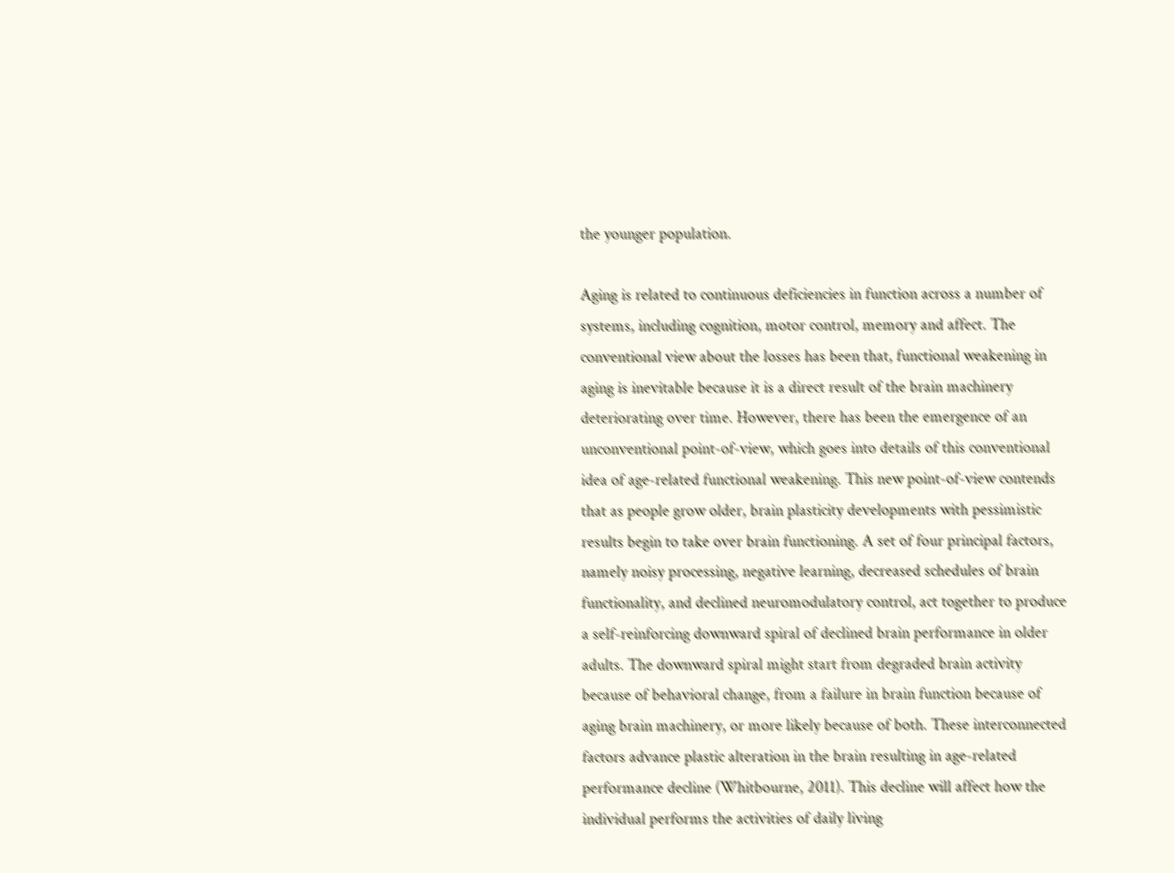the younger population.

Aging is related to continuous deficiencies in function across a number of systems, including cognition, motor control, memory and affect. The conventional view about the losses has been that, functional weakening in aging is inevitable because it is a direct result of the brain machinery deteriorating over time. However, there has been the emergence of an unconventional point-of-view, which goes into details of this conventional idea of age-related functional weakening. This new point-of-view contends that as people grow older, brain plasticity developments with pessimistic results begin to take over brain functioning. A set of four principal factors, namely noisy processing, negative learning, decreased schedules of brain functionality, and declined neuromodulatory control, act together to produce a self-reinforcing downward spiral of declined brain performance in older adults. The downward spiral might start from degraded brain activity because of behavioral change, from a failure in brain function because of aging brain machinery, or more likely because of both. These interconnected factors advance plastic alteration in the brain resulting in age-related performance decline (Whitbourne, 2011). This decline will affect how the individual performs the activities of daily living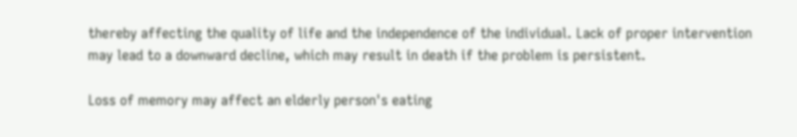thereby affecting the quality of life and the independence of the individual. Lack of proper intervention may lead to a downward decline, which may result in death if the problem is persistent.

Loss of memory may affect an elderly person's eating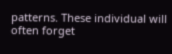patterns. These individual will often forget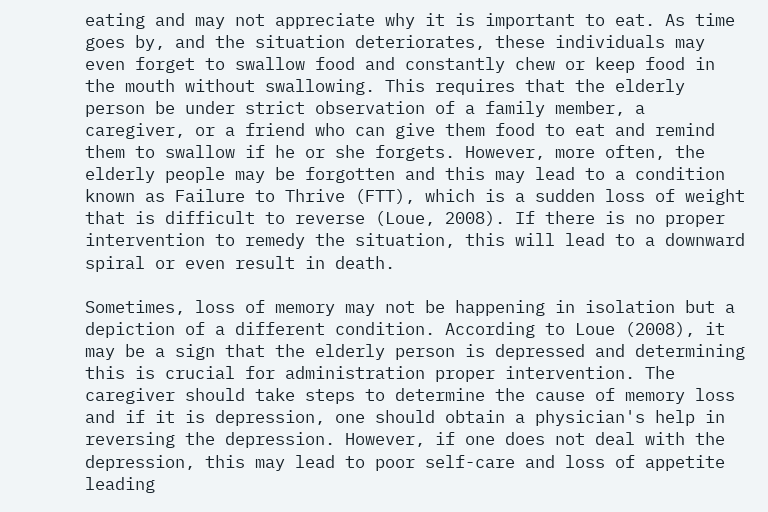eating and may not appreciate why it is important to eat. As time goes by, and the situation deteriorates, these individuals may even forget to swallow food and constantly chew or keep food in the mouth without swallowing. This requires that the elderly person be under strict observation of a family member, a caregiver, or a friend who can give them food to eat and remind them to swallow if he or she forgets. However, more often, the elderly people may be forgotten and this may lead to a condition known as Failure to Thrive (FTT), which is a sudden loss of weight that is difficult to reverse (Loue, 2008). If there is no proper intervention to remedy the situation, this will lead to a downward spiral or even result in death.

Sometimes, loss of memory may not be happening in isolation but a depiction of a different condition. According to Loue (2008), it may be a sign that the elderly person is depressed and determining this is crucial for administration proper intervention. The caregiver should take steps to determine the cause of memory loss and if it is depression, one should obtain a physician's help in reversing the depression. However, if one does not deal with the depression, this may lead to poor self-care and loss of appetite leading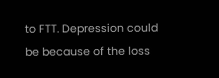to FTT. Depression could be because of the loss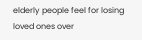elderly people feel for losing loved ones over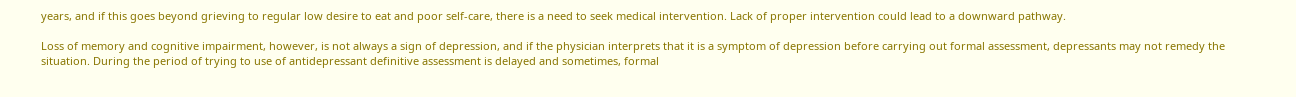years, and if this goes beyond grieving to regular low desire to eat and poor self-care, there is a need to seek medical intervention. Lack of proper intervention could lead to a downward pathway.

Loss of memory and cognitive impairment, however, is not always a sign of depression, and if the physician interprets that it is a symptom of depression before carrying out formal assessment, depressants may not remedy the situation. During the period of trying to use of antidepressant definitive assessment is delayed and sometimes, formal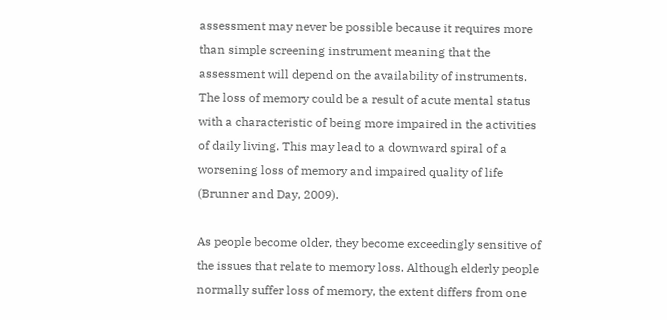assessment may never be possible because it requires more than simple screening instrument meaning that the assessment will depend on the availability of instruments. The loss of memory could be a result of acute mental status with a characteristic of being more impaired in the activities of daily living. This may lead to a downward spiral of a worsening loss of memory and impaired quality of life (Brunner and Day, 2009).

As people become older, they become exceedingly sensitive of the issues that relate to memory loss. Although elderly people normally suffer loss of memory, the extent differs from one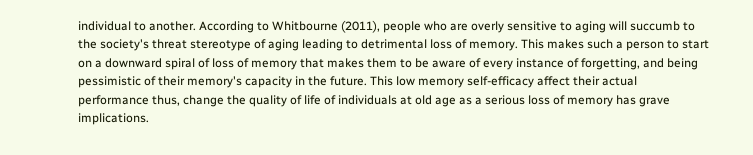individual to another. According to Whitbourne (2011), people who are overly sensitive to aging will succumb to the society's threat stereotype of aging leading to detrimental loss of memory. This makes such a person to start on a downward spiral of loss of memory that makes them to be aware of every instance of forgetting, and being pessimistic of their memory's capacity in the future. This low memory self-efficacy affect their actual performance thus, change the quality of life of individuals at old age as a serious loss of memory has grave implications.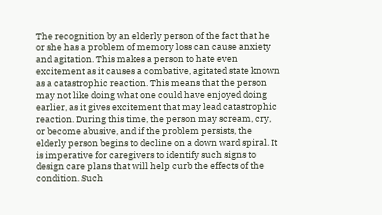The recognition by an elderly person of the fact that he or she has a problem of memory loss can cause anxiety and agitation. This makes a person to hate even excitement as it causes a combative, agitated state known as a catastrophic reaction. This means that the person may not like doing what one could have enjoyed doing earlier, as it gives excitement that may lead catastrophic reaction. During this time, the person may scream, cry, or become abusive, and if the problem persists, the elderly person begins to decline on a down ward spiral. It is imperative for caregivers to identify such signs to design care plans that will help curb the effects of the condition. Such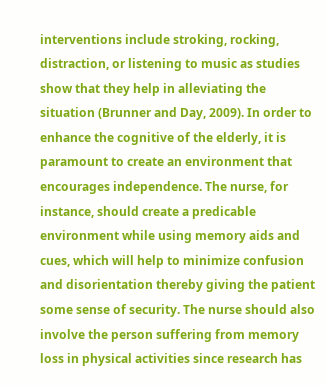interventions include stroking, rocking, distraction, or listening to music as studies show that they help in alleviating the situation (Brunner and Day, 2009). In order to enhance the cognitive of the elderly, it is paramount to create an environment that encourages independence. The nurse, for instance, should create a predicable environment while using memory aids and cues, which will help to minimize confusion and disorientation thereby giving the patient some sense of security. The nurse should also involve the person suffering from memory loss in physical activities since research has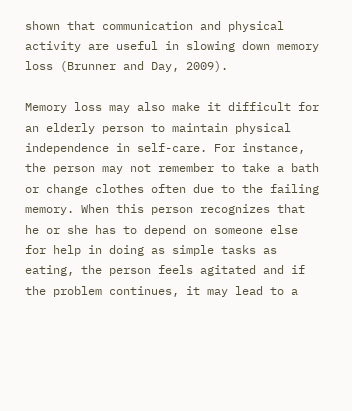shown that communication and physical activity are useful in slowing down memory loss (Brunner and Day, 2009).

Memory loss may also make it difficult for an elderly person to maintain physical independence in self-care. For instance, the person may not remember to take a bath or change clothes often due to the failing memory. When this person recognizes that he or she has to depend on someone else for help in doing as simple tasks as eating, the person feels agitated and if the problem continues, it may lead to a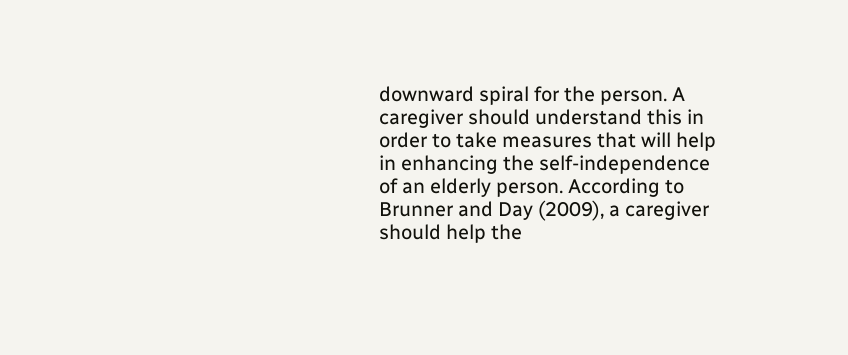downward spiral for the person. A caregiver should understand this in order to take measures that will help in enhancing the self-independence of an elderly person. According to Brunner and Day (2009), a caregiver should help the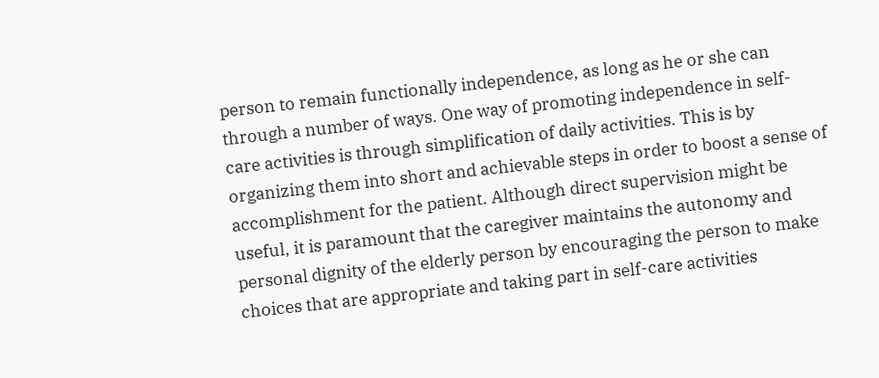person to remain functionally independence, as long as he or she can through a number of ways. One way of promoting independence in self-care activities is through simplification of daily activities. This is by organizing them into short and achievable steps in order to boost a sense of accomplishment for the patient. Although direct supervision might be useful, it is paramount that the caregiver maintains the autonomy and personal dignity of the elderly person by encouraging the person to make choices that are appropriate and taking part in self-care activities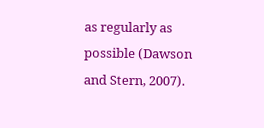as regularly as possible (Dawson and Stern, 2007).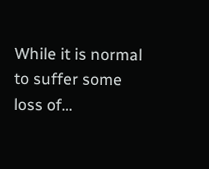While it is normal to suffer some loss of…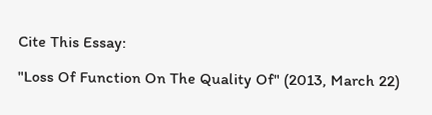Cite This Essay:

"Loss Of Function On The Quality Of" (2013, March 22)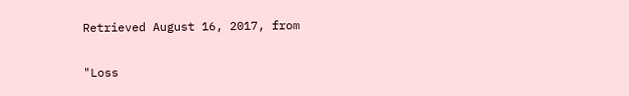Retrieved August 16, 2017, from

"Loss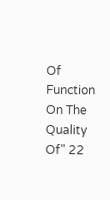Of Function On The Quality Of" 22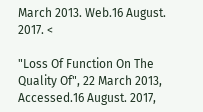March 2013. Web.16 August. 2017. <

"Loss Of Function On The Quality Of", 22 March 2013, Accessed.16 August. 2017,